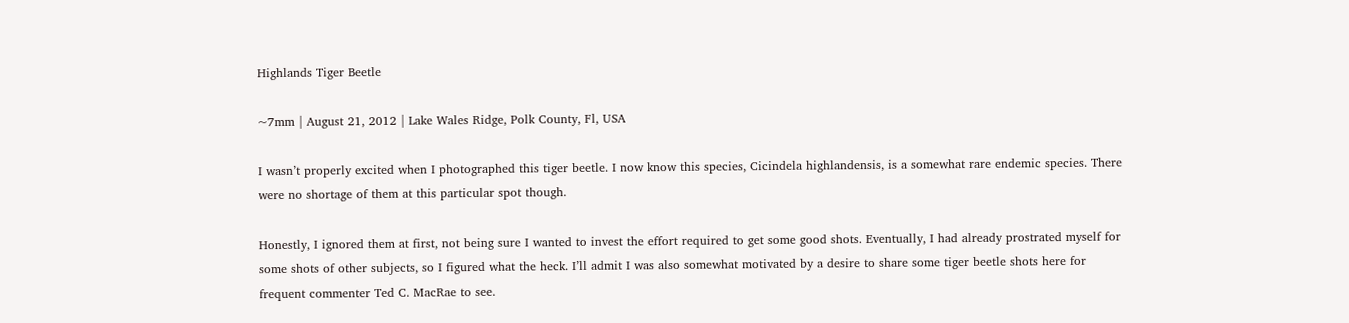Highlands Tiger Beetle

~7mm | August 21, 2012 | Lake Wales Ridge, Polk County, Fl, USA

I wasn’t properly excited when I photographed this tiger beetle. I now know this species, Cicindela highlandensis, is a somewhat rare endemic species. There were no shortage of them at this particular spot though.

Honestly, I ignored them at first, not being sure I wanted to invest the effort required to get some good shots. Eventually, I had already prostrated myself for some shots of other subjects, so I figured what the heck. I’ll admit I was also somewhat motivated by a desire to share some tiger beetle shots here for frequent commenter Ted C. MacRae to see.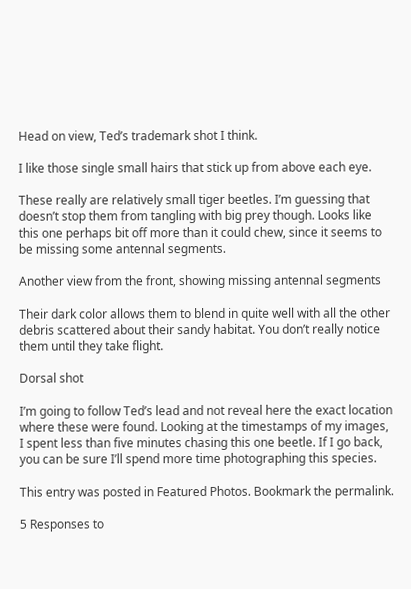Head on view, Ted’s trademark shot I think.

I like those single small hairs that stick up from above each eye.

These really are relatively small tiger beetles. I’m guessing that doesn’t stop them from tangling with big prey though. Looks like this one perhaps bit off more than it could chew, since it seems to be missing some antennal segments.

Another view from the front, showing missing antennal segments

Their dark color allows them to blend in quite well with all the other debris scattered about their sandy habitat. You don’t really notice them until they take flight.

Dorsal shot

I’m going to follow Ted’s lead and not reveal here the exact location where these were found. Looking at the timestamps of my images, I spent less than five minutes chasing this one beetle. If I go back, you can be sure I’ll spend more time photographing this species.

This entry was posted in Featured Photos. Bookmark the permalink.

5 Responses to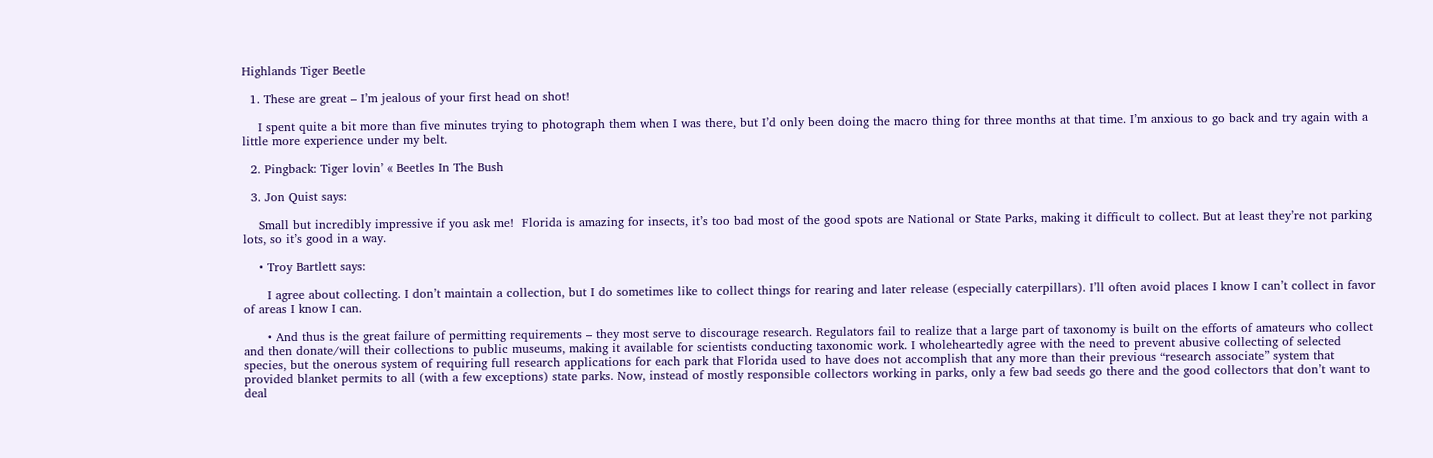Highlands Tiger Beetle

  1. These are great – I’m jealous of your first head on shot!

    I spent quite a bit more than five minutes trying to photograph them when I was there, but I’d only been doing the macro thing for three months at that time. I’m anxious to go back and try again with a little more experience under my belt.

  2. Pingback: Tiger lovin’ « Beetles In The Bush

  3. Jon Quist says:

    Small but incredibly impressive if you ask me!  Florida is amazing for insects, it’s too bad most of the good spots are National or State Parks, making it difficult to collect. But at least they’re not parking lots, so it’s good in a way.

    • Troy Bartlett says:

      I agree about collecting. I don’t maintain a collection, but I do sometimes like to collect things for rearing and later release (especially caterpillars). I’ll often avoid places I know I can’t collect in favor of areas I know I can.

      • And thus is the great failure of permitting requirements – they most serve to discourage research. Regulators fail to realize that a large part of taxonomy is built on the efforts of amateurs who collect and then donate/will their collections to public museums, making it available for scientists conducting taxonomic work. I wholeheartedly agree with the need to prevent abusive collecting of selected species, but the onerous system of requiring full research applications for each park that Florida used to have does not accomplish that any more than their previous “research associate” system that provided blanket permits to all (with a few exceptions) state parks. Now, instead of mostly responsible collectors working in parks, only a few bad seeds go there and the good collectors that don’t want to deal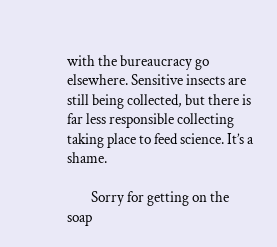with the bureaucracy go elsewhere. Sensitive insects are still being collected, but there is far less responsible collecting taking place to feed science. It’s a shame.

        Sorry for getting on the soap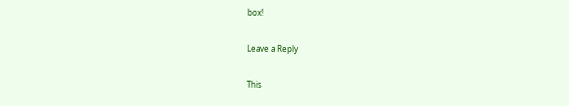box!

Leave a Reply

This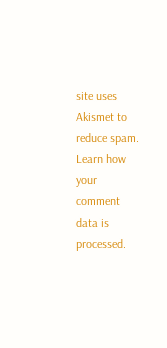site uses Akismet to reduce spam. Learn how your comment data is processed.